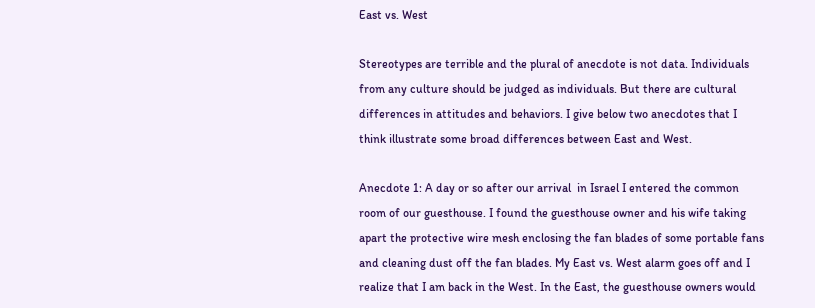East vs. West

Stereotypes are terrible and the plural of anecdote is not data. Individuals from any culture should be judged as individuals. But there are cultural differences in attitudes and behaviors. I give below two anecdotes that I think illustrate some broad differences between East and West.

Anecdote 1: A day or so after our arrival  in Israel I entered the common room of our guesthouse. I found the guesthouse owner and his wife taking apart the protective wire mesh enclosing the fan blades of some portable fans and cleaning dust off the fan blades. My East vs. West alarm goes off and I realize that I am back in the West. In the East, the guesthouse owners would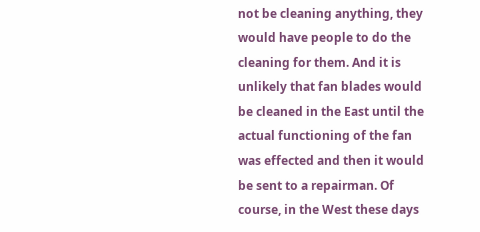not be cleaning anything, they would have people to do the cleaning for them. And it is unlikely that fan blades would be cleaned in the East until the actual functioning of the fan was effected and then it would be sent to a repairman. Of course, in the West these days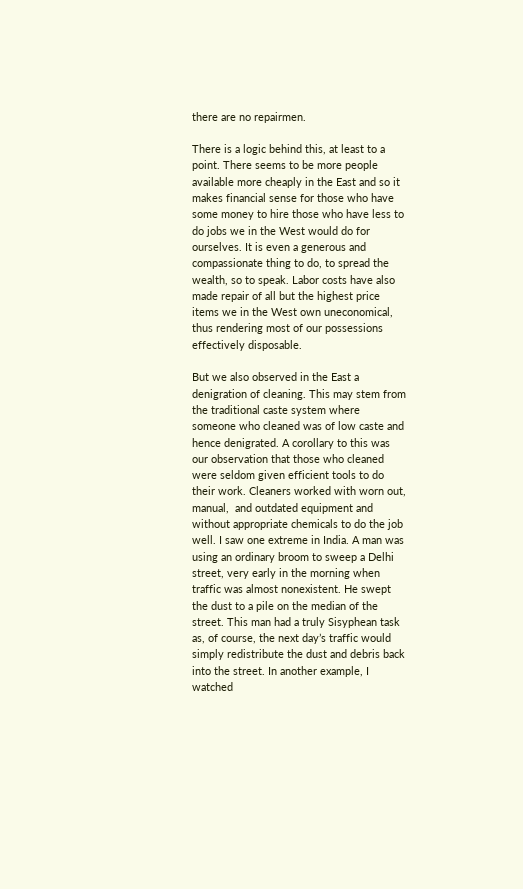there are no repairmen.

There is a logic behind this, at least to a point. There seems to be more people available more cheaply in the East and so it makes financial sense for those who have some money to hire those who have less to do jobs we in the West would do for ourselves. It is even a generous and compassionate thing to do, to spread the wealth, so to speak. Labor costs have also made repair of all but the highest price items we in the West own uneconomical, thus rendering most of our possessions effectively disposable.

But we also observed in the East a denigration of cleaning. This may stem from the traditional caste system where someone who cleaned was of low caste and hence denigrated. A corollary to this was our observation that those who cleaned were seldom given efficient tools to do their work. Cleaners worked with worn out, manual,  and outdated equipment and without appropriate chemicals to do the job well. I saw one extreme in India. A man was using an ordinary broom to sweep a Delhi street, very early in the morning when traffic was almost nonexistent. He swept the dust to a pile on the median of the street. This man had a truly Sisyphean task as, of course, the next day’s traffic would simply redistribute the dust and debris back into the street. In another example, I watched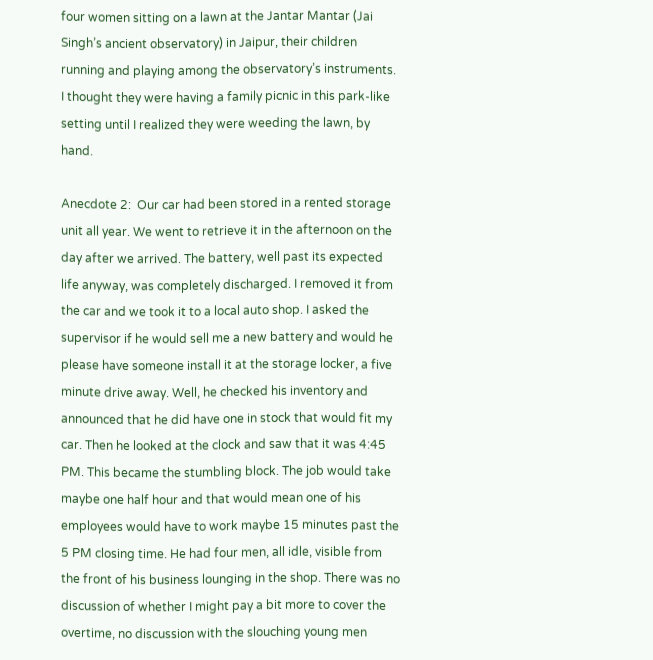four women sitting on a lawn at the Jantar Mantar (Jai Singh’s ancient observatory) in Jaipur, their children running and playing among the observatory’s instruments. I thought they were having a family picnic in this park-like setting until I realized they were weeding the lawn, by hand.

Anecdote 2:  Our car had been stored in a rented storage unit all year. We went to retrieve it in the afternoon on the day after we arrived. The battery, well past its expected life anyway, was completely discharged. I removed it from the car and we took it to a local auto shop. I asked the supervisor if he would sell me a new battery and would he please have someone install it at the storage locker, a five minute drive away. Well, he checked his inventory and announced that he did have one in stock that would fit my car. Then he looked at the clock and saw that it was 4:45 PM. This became the stumbling block. The job would take maybe one half hour and that would mean one of his employees would have to work maybe 15 minutes past the 5 PM closing time. He had four men, all idle, visible from the front of his business lounging in the shop. There was no discussion of whether I might pay a bit more to cover the overtime, no discussion with the slouching young men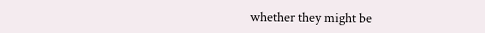whether they might be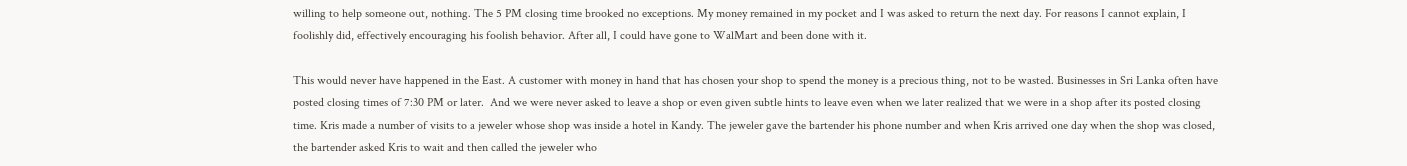willing to help someone out, nothing. The 5 PM closing time brooked no exceptions. My money remained in my pocket and I was asked to return the next day. For reasons I cannot explain, I foolishly did, effectively encouraging his foolish behavior. After all, I could have gone to WalMart and been done with it.

This would never have happened in the East. A customer with money in hand that has chosen your shop to spend the money is a precious thing, not to be wasted. Businesses in Sri Lanka often have posted closing times of 7:30 PM or later.  And we were never asked to leave a shop or even given subtle hints to leave even when we later realized that we were in a shop after its posted closing time. Kris made a number of visits to a jeweler whose shop was inside a hotel in Kandy. The jeweler gave the bartender his phone number and when Kris arrived one day when the shop was closed, the bartender asked Kris to wait and then called the jeweler who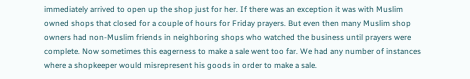immediately arrived to open up the shop just for her. If there was an exception it was with Muslim owned shops that closed for a couple of hours for Friday prayers. But even then many Muslim shop owners had non-Muslim friends in neighboring shops who watched the business until prayers were complete. Now sometimes this eagerness to make a sale went too far. We had any number of instances where a shopkeeper would misrepresent his goods in order to make a sale.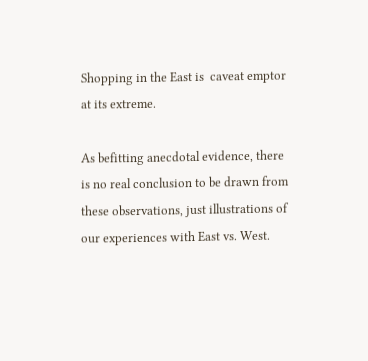Shopping in the East is  caveat emptor at its extreme.

As befitting anecdotal evidence, there is no real conclusion to be drawn from these observations, just illustrations of our experiences with East vs. West.